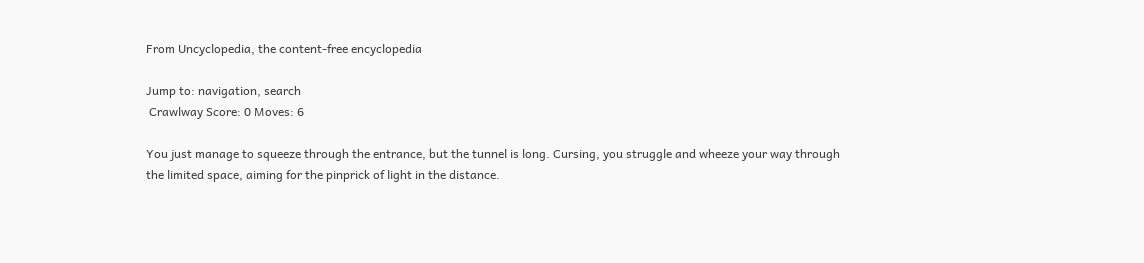From Uncyclopedia, the content-free encyclopedia

Jump to: navigation, search
 Crawlway Score: 0 Moves: 6

You just manage to squeeze through the entrance, but the tunnel is long. Cursing, you struggle and wheeze your way through the limited space, aiming for the pinprick of light in the distance.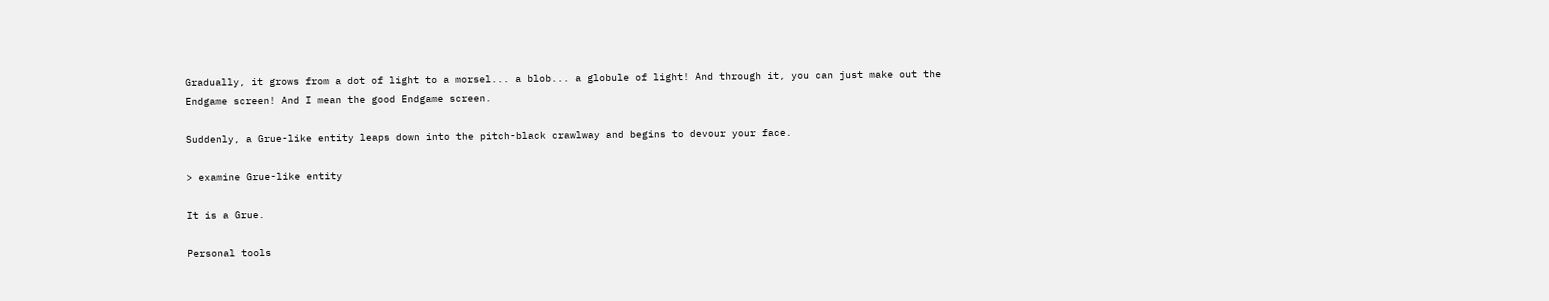Gradually, it grows from a dot of light to a morsel... a blob... a globule of light! And through it, you can just make out the Endgame screen! And I mean the good Endgame screen.

Suddenly, a Grue-like entity leaps down into the pitch-black crawlway and begins to devour your face.

> examine Grue-like entity

It is a Grue.

Personal tools